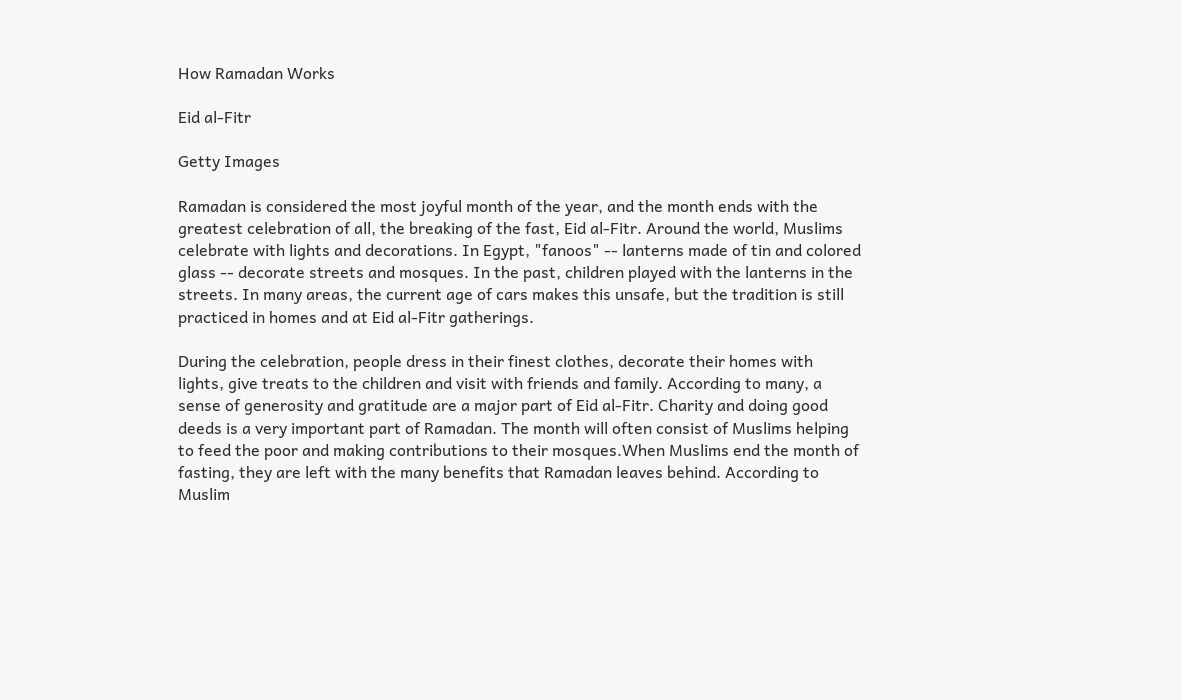How Ramadan Works

Eid al-Fitr

Getty Images

Ramadan is considered the most joyful month of the year, and the month ends with the greatest celebration of all, the breaking of the fast, Eid al-Fitr. Around the world, Muslims celebrate with lights and decorations. In Egypt, "fanoos" -- lanterns made of tin and colored glass -- decorate streets and mosques. In the past, children played with the lanterns in the streets. In many areas, the current age of cars makes this unsafe, but the tradition is still practiced in homes and at Eid al-Fitr gatherings.

During the celebration, people dress in their finest clothes, decorate their homes with lights, give treats to the children and visit with friends and family. According to many, a sense of generosity and gratitude are a major part of Eid al-Fitr. Charity and doing good deeds is a very important part of Ramadan. The month will often consist of Muslims helping to feed the poor and making contributions to their mosques.When Muslims end the month of fasting, they are left with the many benefits that Ramadan leaves behind. According to Muslim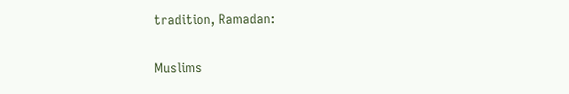tradition, Ramadan:

Muslims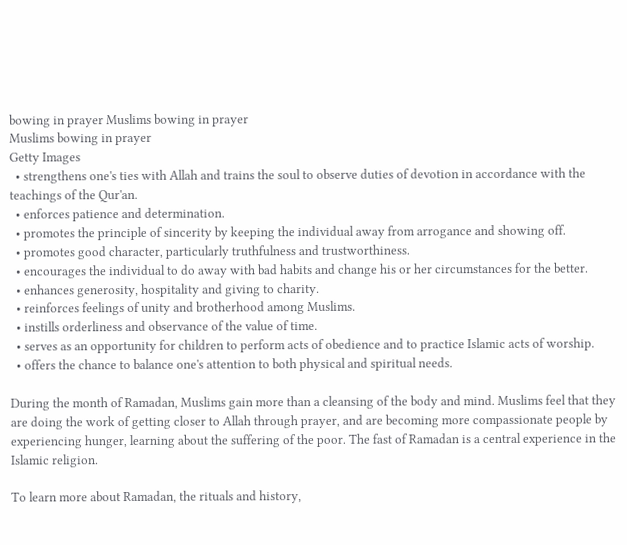bowing in prayer Muslims bowing in prayer
Muslims bowing in prayer
Getty Images
  • strengthens one's ties with Allah and trains the soul to observe duties of devotion in accordance with the teachings of the Qur'an.
  • enforces patience and determination.
  • promotes the principle of sincerity by keeping the individual away from arrogance and showing off.
  • promotes good character, particularly truthfulness and trustworthiness.
  • encourages the individual to do away with bad habits and change his or her circumstances for the better.
  • enhances generosity, hospitality and giving to charity.
  • reinforces feelings of unity and brotherhood among Muslims.
  • instills orderliness and observance of the value of time.
  • serves as an opportunity for children to perform acts of obedience and to practice Islamic acts of worship.
  • offers the chance to balance one's attention to both physical and spiritual needs.

During the month of Ramadan, Muslims gain more than a cleansing of the body and mind. Muslims feel that they are doing the work of getting closer to Allah through prayer, and are becoming more compassionate people by experiencing hunger, learning about the suffering of the poor. The fast of Ramadan is a central experience in the Islamic religion.

To learn more about Ramadan, the rituals and history,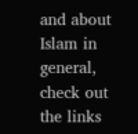and about Islam in general, check out the links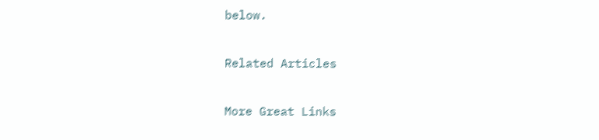below.

Related Articles

More Great Links